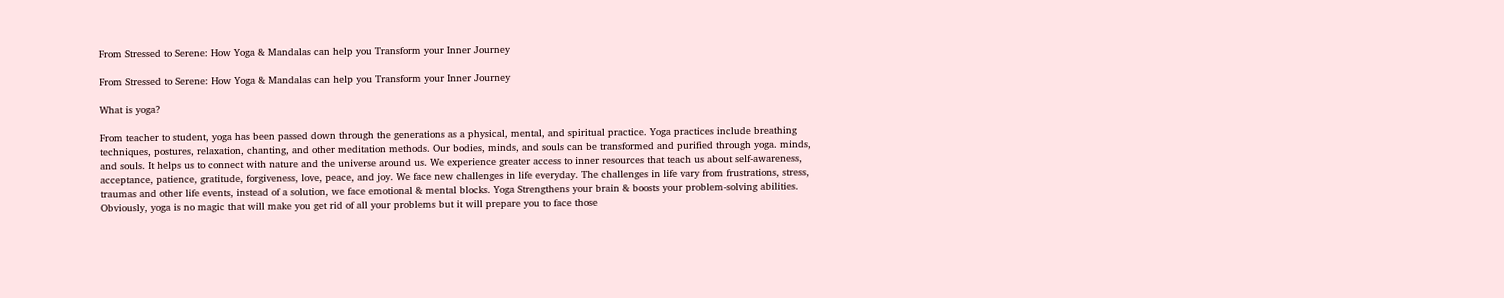From Stressed to Serene: How Yoga & Mandalas can help you Transform your Inner Journey

From Stressed to Serene: How Yoga & Mandalas can help you Transform your Inner Journey

What is yoga?

From teacher to student, yoga has been passed down through the generations as a physical, mental, and spiritual practice. Yoga practices include breathing techniques, postures, relaxation, chanting, and other meditation methods. Our bodies, minds, and souls can be transformed and purified through yoga. minds, and souls. It helps us to connect with nature and the universe around us. We experience greater access to inner resources that teach us about self-awareness, acceptance, patience, gratitude, forgiveness, love, peace, and joy. We face new challenges in life everyday. The challenges in life vary from frustrations, stress, traumas and other life events, instead of a solution, we face emotional & mental blocks. Yoga Strengthens your brain & boosts your problem-solving abilities. Obviously, yoga is no magic that will make you get rid of all your problems but it will prepare you to face those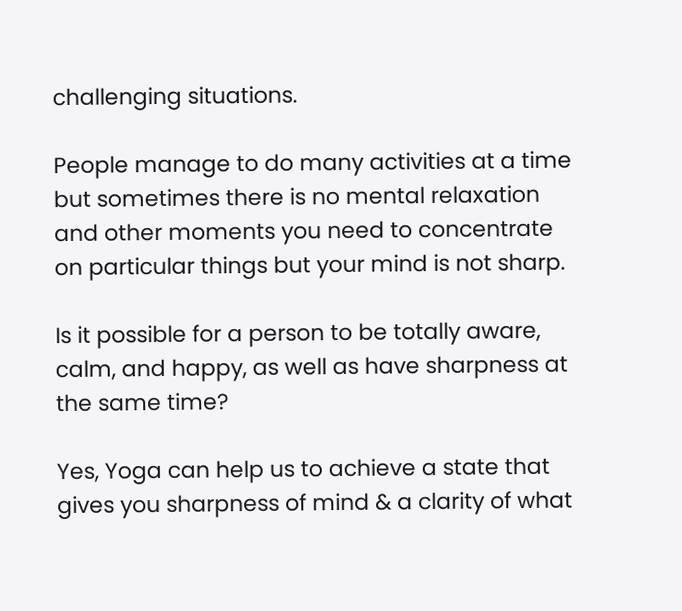challenging situations.

People manage to do many activities at a time but sometimes there is no mental relaxation and other moments you need to concentrate on particular things but your mind is not sharp.

Is it possible for a person to be totally aware, calm, and happy, as well as have sharpness at the same time?

Yes, Yoga can help us to achieve a state that gives you sharpness of mind & a clarity of what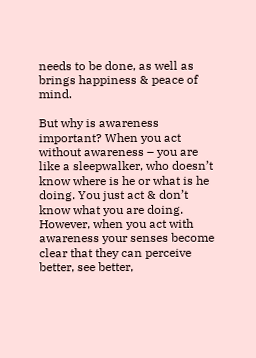needs to be done, as well as brings happiness & peace of mind.

But why is awareness important? When you act without awareness – you are like a sleepwalker, who doesn’t know where is he or what is he doing. You just act & don’t know what you are doing. However, when you act with awareness your senses become clear that they can perceive better, see better,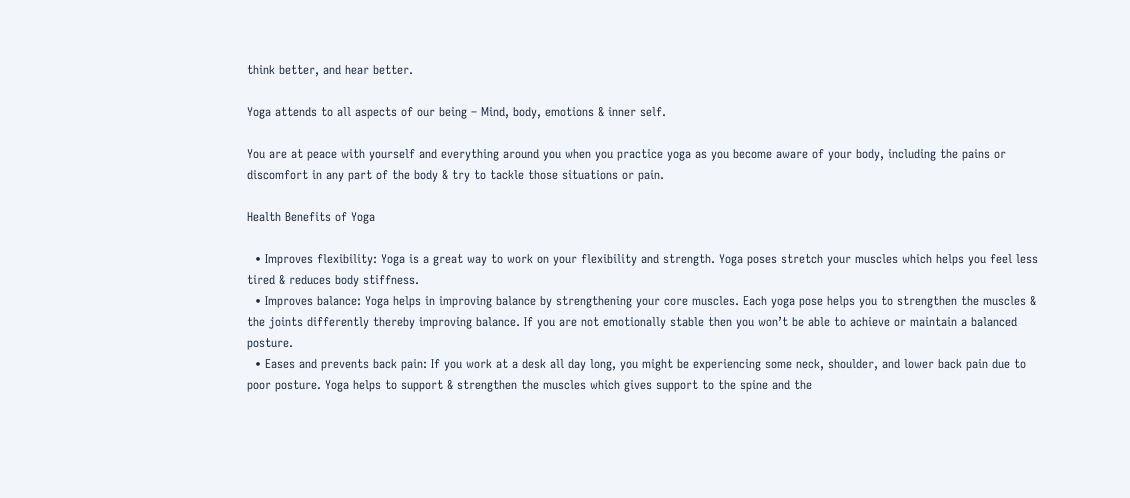think better, and hear better.

Yoga attends to all aspects of our being – Mind, body, emotions & inner self.

You are at peace with yourself and everything around you when you practice yoga as you become aware of your body, including the pains or discomfort in any part of the body & try to tackle those situations or pain.

Health Benefits of Yoga

  • Improves flexibility: Yoga is a great way to work on your flexibility and strength. Yoga poses stretch your muscles which helps you feel less tired & reduces body stiffness.
  • Improves balance: Yoga helps in improving balance by strengthening your core muscles. Each yoga pose helps you to strengthen the muscles & the joints differently thereby improving balance. If you are not emotionally stable then you won’t be able to achieve or maintain a balanced posture.
  • Eases and prevents back pain: If you work at a desk all day long, you might be experiencing some neck, shoulder, and lower back pain due to poor posture. Yoga helps to support & strengthen the muscles which gives support to the spine and the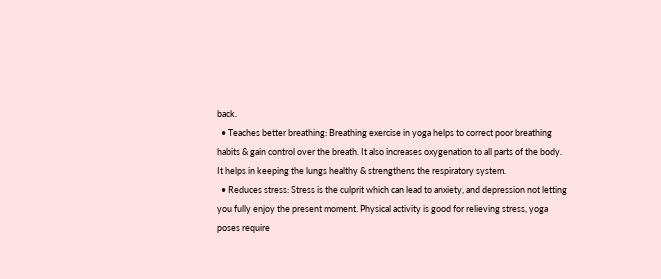back.
  • Teaches better breathing: Breathing exercise in yoga helps to correct poor breathing habits & gain control over the breath. It also increases oxygenation to all parts of the body. It helps in keeping the lungs healthy & strengthens the respiratory system.
  • Reduces stress: Stress is the culprit which can lead to anxiety, and depression not letting you fully enjoy the present moment. Physical activity is good for relieving stress, yoga poses require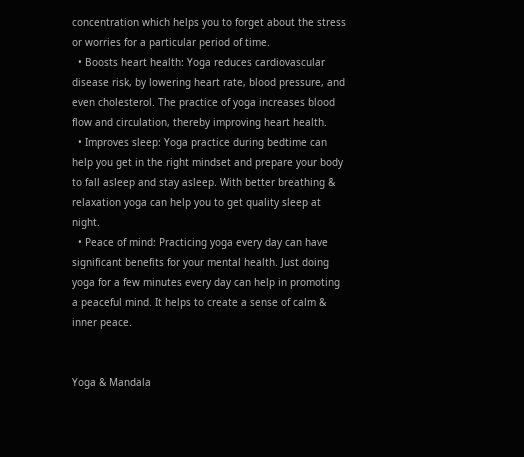concentration which helps you to forget about the stress or worries for a particular period of time.
  • Boosts heart health: Yoga reduces cardiovascular disease risk, by lowering heart rate, blood pressure, and even cholesterol. The practice of yoga increases blood flow and circulation, thereby improving heart health.
  • Improves sleep: Yoga practice during bedtime can help you get in the right mindset and prepare your body to fall asleep and stay asleep. With better breathing & relaxation yoga can help you to get quality sleep at night.
  • Peace of mind: Practicing yoga every day can have significant benefits for your mental health. Just doing yoga for a few minutes every day can help in promoting a peaceful mind. It helps to create a sense of calm & inner peace.


Yoga & Mandala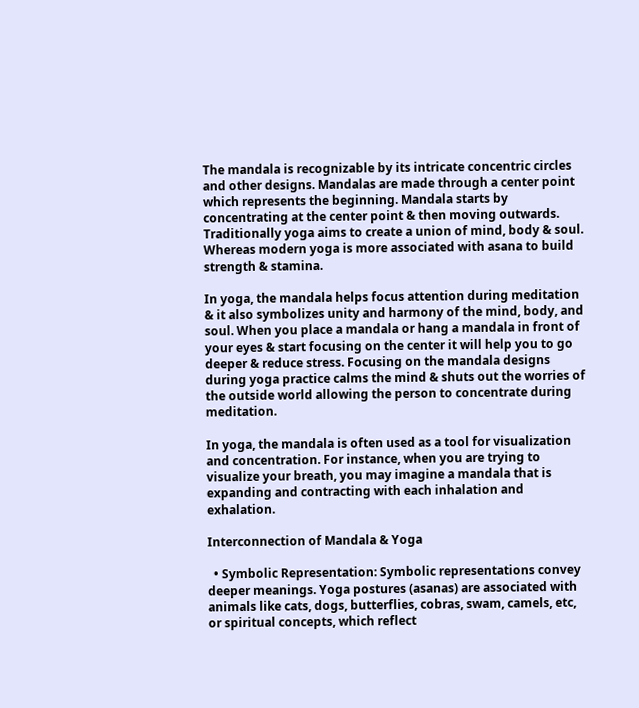The mandala is recognizable by its intricate concentric circles and other designs. Mandalas are made through a center point which represents the beginning. Mandala starts by concentrating at the center point & then moving outwards. Traditionally yoga aims to create a union of mind, body & soul. Whereas modern yoga is more associated with asana to build strength & stamina.

In yoga, the mandala helps focus attention during meditation & it also symbolizes unity and harmony of the mind, body, and soul. When you place a mandala or hang a mandala in front of your eyes & start focusing on the center it will help you to go deeper & reduce stress. Focusing on the mandala designs during yoga practice calms the mind & shuts out the worries of the outside world allowing the person to concentrate during meditation.

In yoga, the mandala is often used as a tool for visualization and concentration. For instance, when you are trying to visualize your breath, you may imagine a mandala that is expanding and contracting with each inhalation and exhalation.

Interconnection of Mandala & Yoga

  • Symbolic Representation: Symbolic representations convey deeper meanings. Yoga postures (asanas) are associated with animals like cats, dogs, butterflies, cobras, swam, camels, etc, or spiritual concepts, which reflect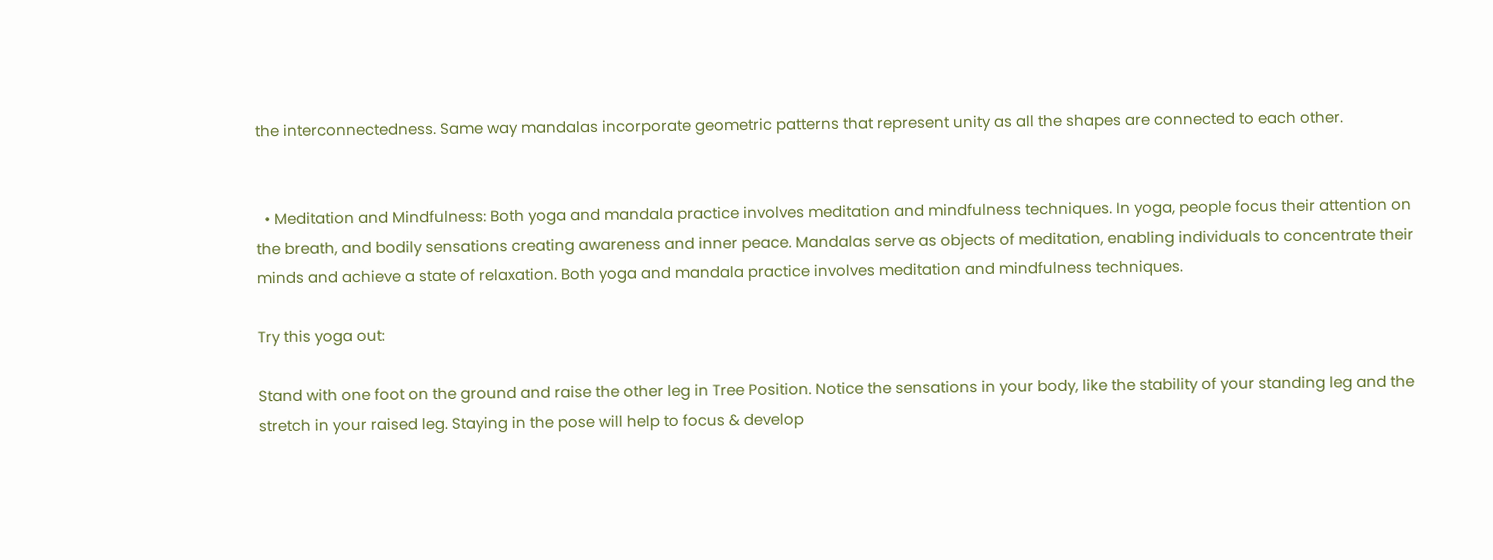the interconnectedness. Same way mandalas incorporate geometric patterns that represent unity as all the shapes are connected to each other.


  • Meditation and Mindfulness: Both yoga and mandala practice involves meditation and mindfulness techniques. In yoga, people focus their attention on the breath, and bodily sensations creating awareness and inner peace. Mandalas serve as objects of meditation, enabling individuals to concentrate their minds and achieve a state of relaxation. Both yoga and mandala practice involves meditation and mindfulness techniques.

Try this yoga out:

Stand with one foot on the ground and raise the other leg in Tree Position. Notice the sensations in your body, like the stability of your standing leg and the stretch in your raised leg. Staying in the pose will help to focus & develop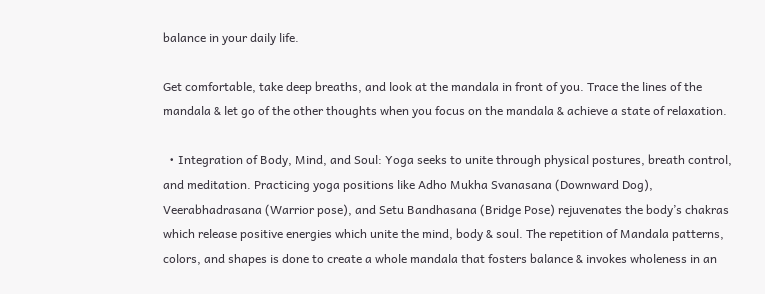balance in your daily life.

Get comfortable, take deep breaths, and look at the mandala in front of you. Trace the lines of the mandala & let go of the other thoughts when you focus on the mandala & achieve a state of relaxation.

  • Integration of Body, Mind, and Soul: Yoga seeks to unite through physical postures, breath control, and meditation. Practicing yoga positions like Adho Mukha Svanasana (Downward Dog), Veerabhadrasana (Warrior pose), and Setu Bandhasana (Bridge Pose) rejuvenates the body’s chakras which release positive energies which unite the mind, body & soul. The repetition of Mandala patterns, colors, and shapes is done to create a whole mandala that fosters balance & invokes wholeness in an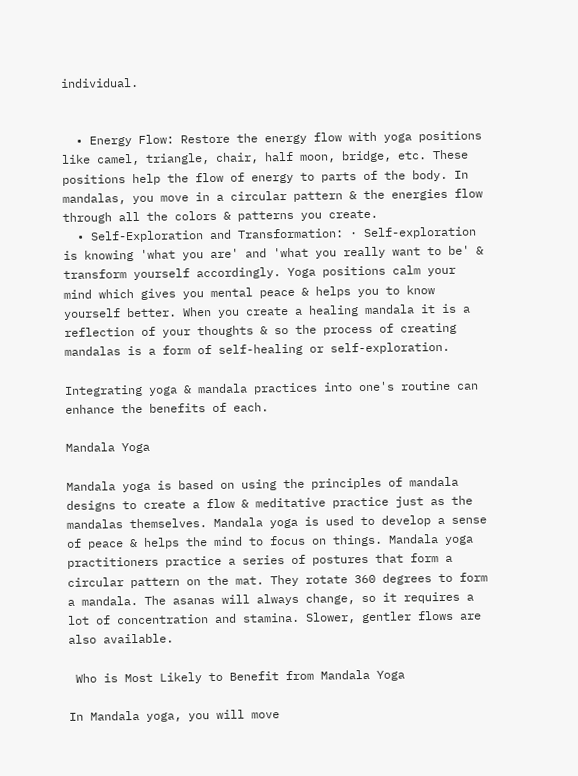individual.


  • Energy Flow: Restore the energy flow with yoga positions like camel, triangle, chair, half moon, bridge, etc. These positions help the flow of energy to parts of the body. In mandalas, you move in a circular pattern & the energies flow through all the colors & patterns you create.
  • Self-Exploration and Transformation: · Self-exploration is knowing 'what you are' and 'what you really want to be' & transform yourself accordingly. Yoga positions calm your mind which gives you mental peace & helps you to know yourself better. When you create a healing mandala it is a reflection of your thoughts & so the process of creating mandalas is a form of self-healing or self-exploration.

Integrating yoga & mandala practices into one's routine can enhance the benefits of each.

Mandala Yoga

Mandala yoga is based on using the principles of mandala designs to create a flow & meditative practice just as the mandalas themselves. Mandala yoga is used to develop a sense of peace & helps the mind to focus on things. Mandala yoga practitioners practice a series of postures that form a circular pattern on the mat. They rotate 360 degrees to form a mandala. The asanas will always change, so it requires a lot of concentration and stamina. Slower, gentler flows are also available.

 Who is Most Likely to Benefit from Mandala Yoga

In Mandala yoga, you will move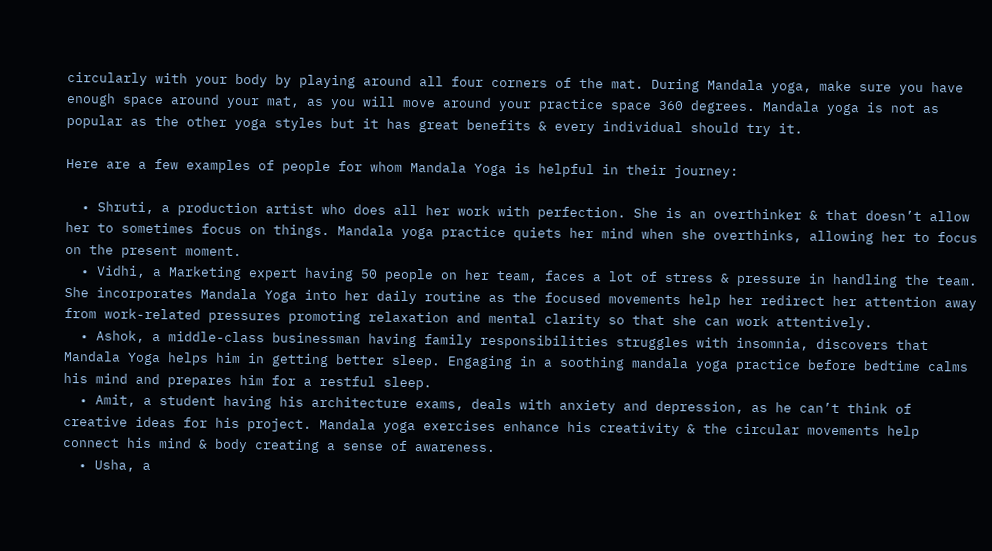circularly with your body by playing around all four corners of the mat. During Mandala yoga, make sure you have enough space around your mat, as you will move around your practice space 360 degrees. Mandala yoga is not as popular as the other yoga styles but it has great benefits & every individual should try it.

Here are a few examples of people for whom Mandala Yoga is helpful in their journey:

  • Shruti, a production artist who does all her work with perfection. She is an overthinker & that doesn’t allow her to sometimes focus on things. Mandala yoga practice quiets her mind when she overthinks, allowing her to focus on the present moment.
  • Vidhi, a Marketing expert having 50 people on her team, faces a lot of stress & pressure in handling the team. She incorporates Mandala Yoga into her daily routine as the focused movements help her redirect her attention away from work-related pressures promoting relaxation and mental clarity so that she can work attentively.
  • Ashok, a middle-class businessman having family responsibilities struggles with insomnia, discovers that Mandala Yoga helps him in getting better sleep. Engaging in a soothing mandala yoga practice before bedtime calms his mind and prepares him for a restful sleep.
  • Amit, a student having his architecture exams, deals with anxiety and depression, as he can’t think of creative ideas for his project. Mandala yoga exercises enhance his creativity & the circular movements help connect his mind & body creating a sense of awareness.
  • Usha, a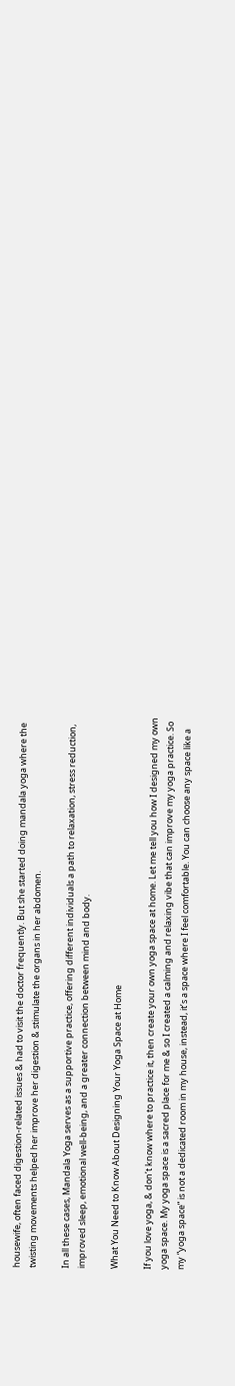housewife, often faced digestion-related issues & had to visit the doctor frequently. But she started doing mandala yoga where the twisting movements helped her improve her digestion & stimulate the organs in her abdomen.

In all these cases, Mandala Yoga serves as a supportive practice, offering different individuals a path to relaxation, stress reduction, improved sleep, emotional well-being, and a greater connection between mind and body.

What You Need to Know About Designing Your Yoga Space at Home

If you love yoga, & don’t know where to practice it, then create your own yoga space at home. Let me tell you how I designed my own yoga space. My yoga space is a sacred place for me & so I created a calming and relaxing vibe that can improve my yoga practice. So my “yoga space” is not a dedicated room in my house, instead, it’s a space where I feel comfortable. You can choose any space like a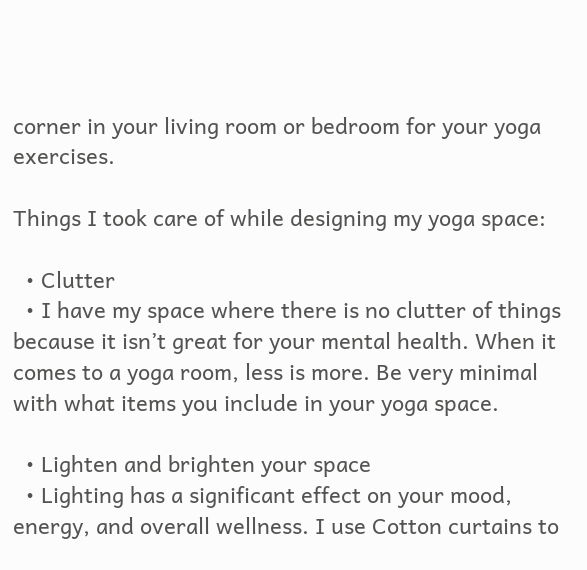corner in your living room or bedroom for your yoga exercises.

Things I took care of while designing my yoga space:

  • Clutter
  • I have my space where there is no clutter of things because it isn’t great for your mental health. When it comes to a yoga room, less is more. Be very minimal with what items you include in your yoga space.

  • Lighten and brighten your space
  • Lighting has a significant effect on your mood, energy, and overall wellness. I use Cotton curtains to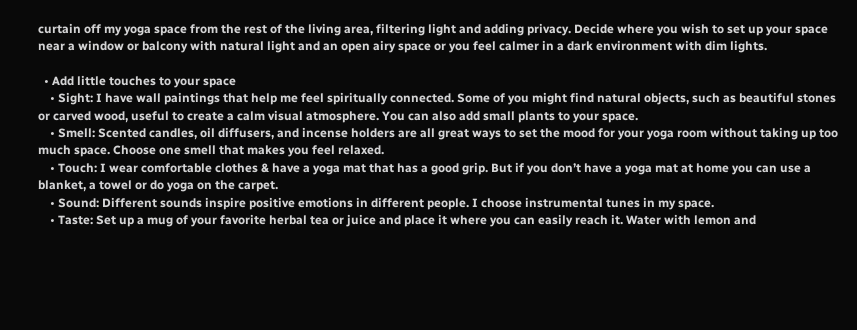curtain off my yoga space from the rest of the living area, filtering light and adding privacy. Decide where you wish to set up your space near a window or balcony with natural light and an open airy space or you feel calmer in a dark environment with dim lights.

  • Add little touches to your space
    • Sight: I have wall paintings that help me feel spiritually connected. Some of you might find natural objects, such as beautiful stones or carved wood, useful to create a calm visual atmosphere. You can also add small plants to your space.
    • Smell: Scented candles, oil diffusers, and incense holders are all great ways to set the mood for your yoga room without taking up too much space. Choose one smell that makes you feel relaxed.
    • Touch: I wear comfortable clothes & have a yoga mat that has a good grip. But if you don’t have a yoga mat at home you can use a blanket, a towel or do yoga on the carpet.
    • Sound: Different sounds inspire positive emotions in different people. I choose instrumental tunes in my space.
    • Taste: Set up a mug of your favorite herbal tea or juice and place it where you can easily reach it. Water with lemon and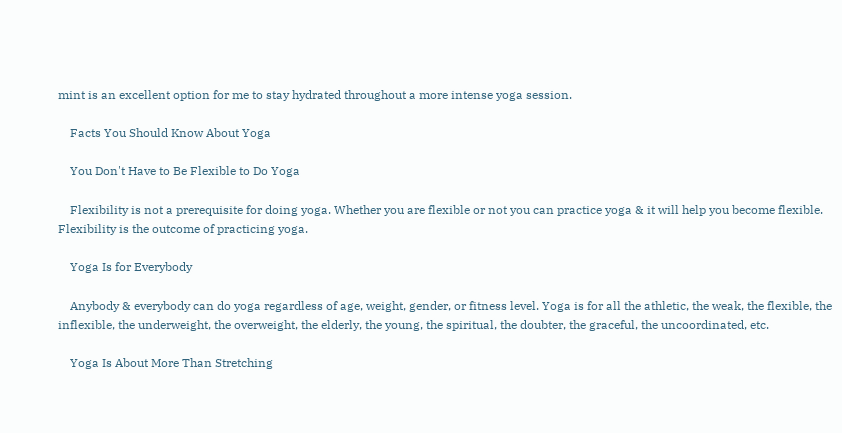mint is an excellent option for me to stay hydrated throughout a more intense yoga session.

    Facts You Should Know About Yoga

    You Don't Have to Be Flexible to Do Yoga

    Flexibility is not a prerequisite for doing yoga. Whether you are flexible or not you can practice yoga & it will help you become flexible. Flexibility is the outcome of practicing yoga.

    Yoga Is for Everybody

    Anybody & everybody can do yoga regardless of age, weight, gender, or fitness level. Yoga is for all the athletic, the weak, the flexible, the inflexible, the underweight, the overweight, the elderly, the young, the spiritual, the doubter, the graceful, the uncoordinated, etc.

    Yoga Is About More Than Stretching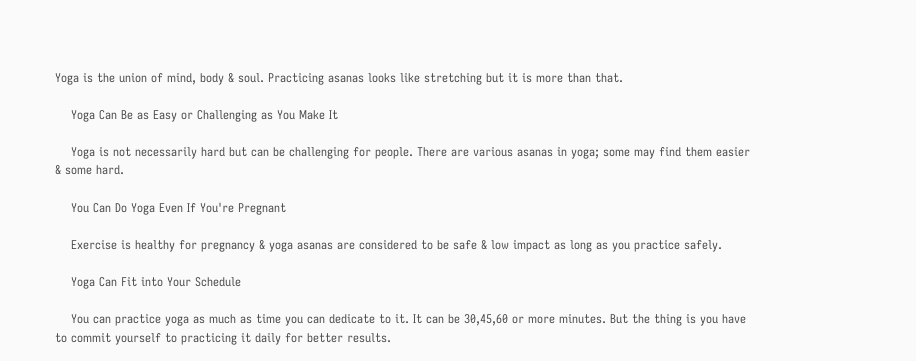Yoga is the union of mind, body & soul. Practicing asanas looks like stretching but it is more than that.

    Yoga Can Be as Easy or Challenging as You Make It

    Yoga is not necessarily hard but can be challenging for people. There are various asanas in yoga; some may find them easier & some hard.

    You Can Do Yoga Even If You're Pregnant

    Exercise is healthy for pregnancy & yoga asanas are considered to be safe & low impact as long as you practice safely.

    Yoga Can Fit into Your Schedule

    You can practice yoga as much as time you can dedicate to it. It can be 30,45,60 or more minutes. But the thing is you have to commit yourself to practicing it daily for better results.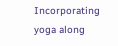Incorporating yoga along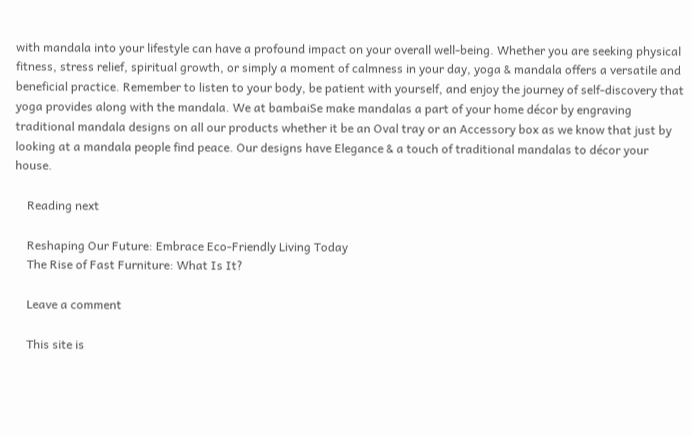with mandala into your lifestyle can have a profound impact on your overall well-being. Whether you are seeking physical fitness, stress relief, spiritual growth, or simply a moment of calmness in your day, yoga & mandala offers a versatile and beneficial practice. Remember to listen to your body, be patient with yourself, and enjoy the journey of self-discovery that yoga provides along with the mandala. We at bambaiSe make mandalas a part of your home décor by engraving traditional mandala designs on all our products whether it be an Oval tray or an Accessory box as we know that just by looking at a mandala people find peace. Our designs have Elegance & a touch of traditional mandalas to décor your house.

    Reading next

    Reshaping Our Future: Embrace Eco-Friendly Living Today
    The Rise of Fast Furniture: What Is It?

    Leave a comment

    This site is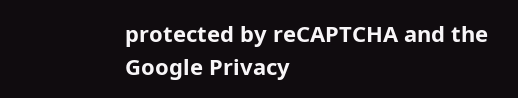protected by reCAPTCHA and the Google Privacy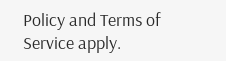Policy and Terms of Service apply.